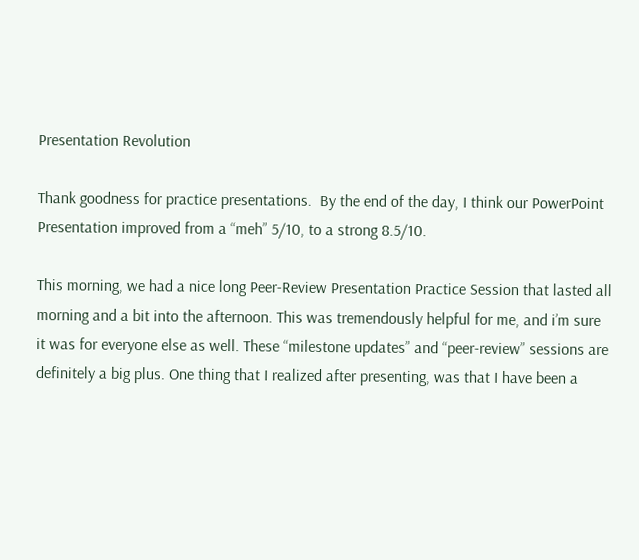Presentation Revolution

Thank goodness for practice presentations.  By the end of the day, I think our PowerPoint Presentation improved from a “meh” 5/10, to a strong 8.5/10.

This morning, we had a nice long Peer-Review Presentation Practice Session that lasted all morning and a bit into the afternoon. This was tremendously helpful for me, and i’m sure it was for everyone else as well. These “milestone updates” and “peer-review” sessions are definitely a big plus. One thing that I realized after presenting, was that I have been a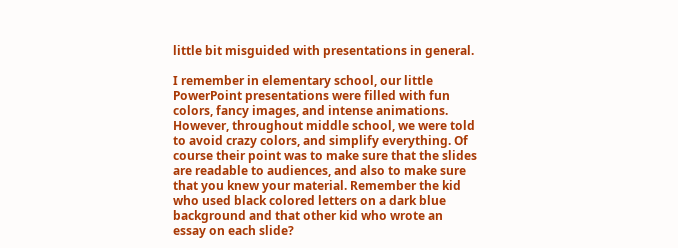little bit misguided with presentations in general.

I remember in elementary school, our little PowerPoint presentations were filled with fun colors, fancy images, and intense animations. However, throughout middle school, we were told to avoid crazy colors, and simplify everything. Of course their point was to make sure that the slides are readable to audiences, and also to make sure that you knew your material. Remember the kid who used black colored letters on a dark blue background and that other kid who wrote an essay on each slide?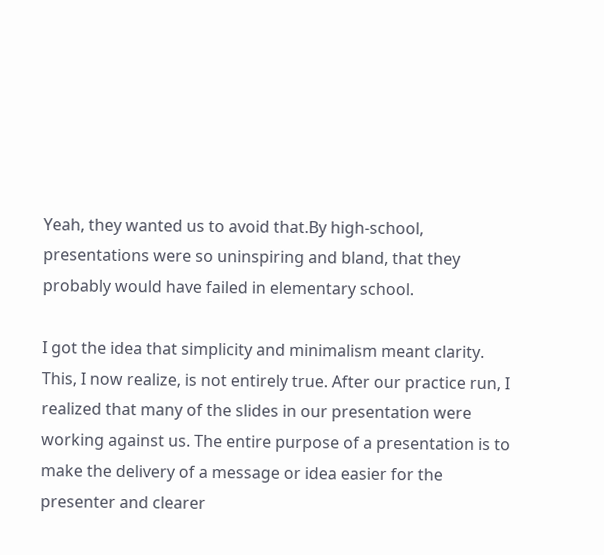Yeah, they wanted us to avoid that.By high-school, presentations were so uninspiring and bland, that they probably would have failed in elementary school.

I got the idea that simplicity and minimalism meant clarity. This, I now realize, is not entirely true. After our practice run, I realized that many of the slides in our presentation were working against us. The entire purpose of a presentation is to make the delivery of a message or idea easier for the presenter and clearer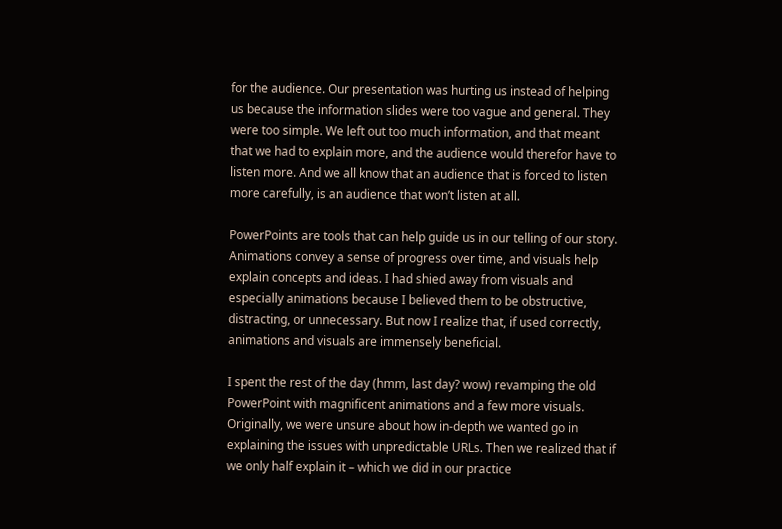for the audience. Our presentation was hurting us instead of helping us because the information slides were too vague and general. They were too simple. We left out too much information, and that meant that we had to explain more, and the audience would therefor have to listen more. And we all know that an audience that is forced to listen more carefully, is an audience that won’t listen at all.

PowerPoints are tools that can help guide us in our telling of our story. Animations convey a sense of progress over time, and visuals help explain concepts and ideas. I had shied away from visuals and especially animations because I believed them to be obstructive, distracting, or unnecessary. But now I realize that, if used correctly, animations and visuals are immensely beneficial.

I spent the rest of the day (hmm, last day? wow) revamping the old PowerPoint with magnificent animations and a few more visuals. Originally, we were unsure about how in-depth we wanted go in explaining the issues with unpredictable URLs. Then we realized that if we only half explain it – which we did in our practice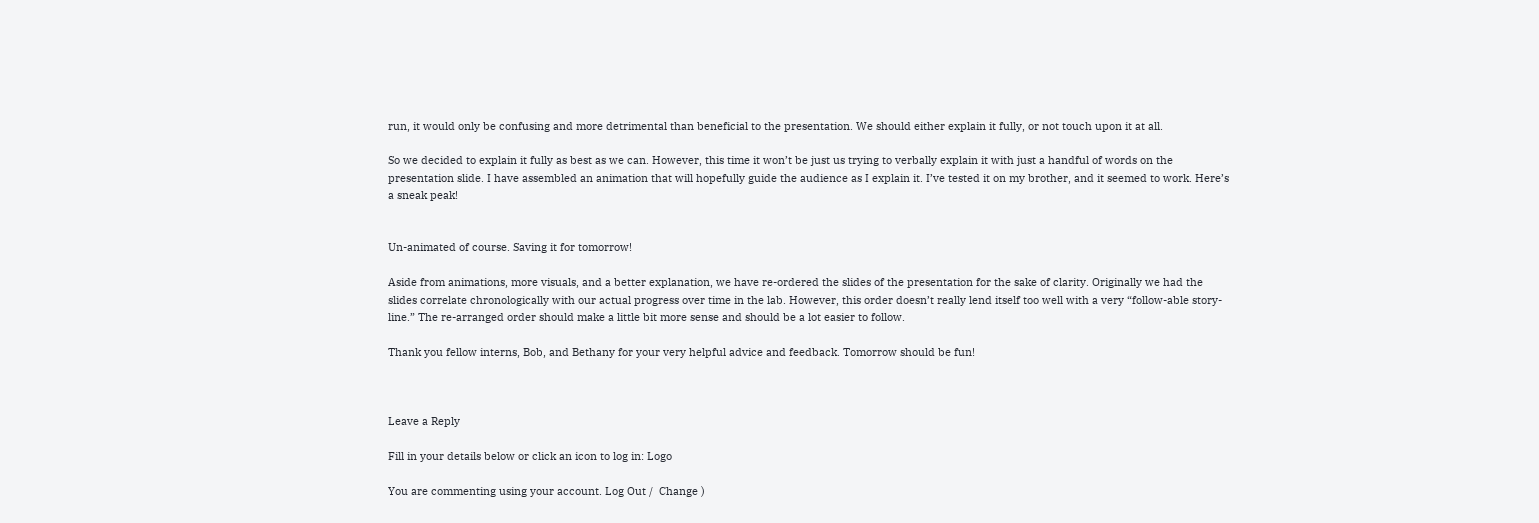run, it would only be confusing and more detrimental than beneficial to the presentation. We should either explain it fully, or not touch upon it at all.

So we decided to explain it fully as best as we can. However, this time it won’t be just us trying to verbally explain it with just a handful of words on the presentation slide. I have assembled an animation that will hopefully guide the audience as I explain it. I’ve tested it on my brother, and it seemed to work. Here’s a sneak peak!


Un-animated of course. Saving it for tomorrow!

Aside from animations, more visuals, and a better explanation, we have re-ordered the slides of the presentation for the sake of clarity. Originally we had the slides correlate chronologically with our actual progress over time in the lab. However, this order doesn’t really lend itself too well with a very “follow-able story-line.” The re-arranged order should make a little bit more sense and should be a lot easier to follow.

Thank you fellow interns, Bob, and Bethany for your very helpful advice and feedback. Tomorrow should be fun!



Leave a Reply

Fill in your details below or click an icon to log in: Logo

You are commenting using your account. Log Out /  Change )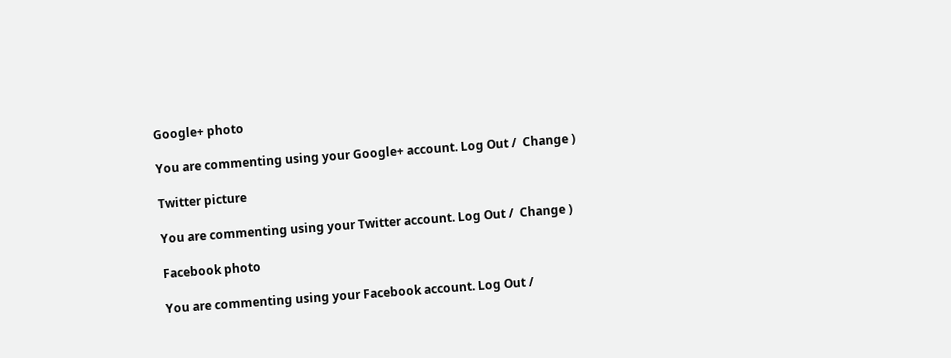Google+ photo

You are commenting using your Google+ account. Log Out /  Change )

Twitter picture

You are commenting using your Twitter account. Log Out /  Change )

Facebook photo

You are commenting using your Facebook account. Log Out /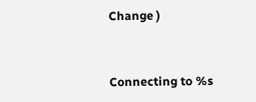Change )


Connecting to %s